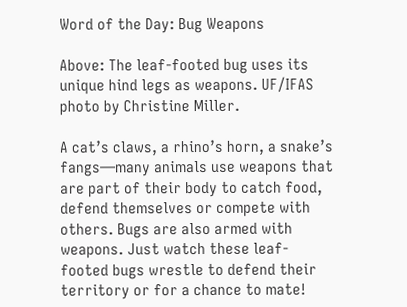Word of the Day: Bug Weapons

Above: The leaf-footed bug uses its unique hind legs as weapons. UF/IFAS photo by Christine Miller.

A cat’s claws, a rhino’s horn, a snake’s fangs—many animals use weapons that are part of their body to catch food, defend themselves or compete with others. Bugs are also armed with weapons. Just watch these leaf-footed bugs wrestle to defend their territory or for a chance to mate!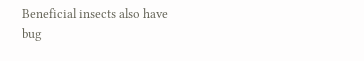Beneficial insects also have bug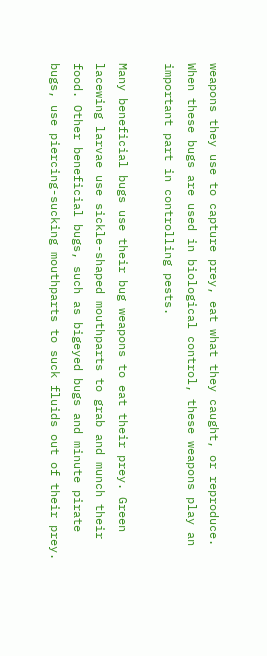weapons they use to capture prey, eat what they caught, or reproduce. When these bugs are used in biological control, these weapons play an important part in controlling pests.

Many beneficial bugs use their bug weapons to eat their prey. Green lacewing larvae use sickle-shaped mouthparts to grab and munch their food. Other beneficial bugs, such as bigeyed bugs and minute pirate bugs, use piercing-sucking mouthparts to suck fluids out of their prey.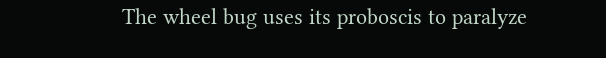The wheel bug uses its proboscis to paralyze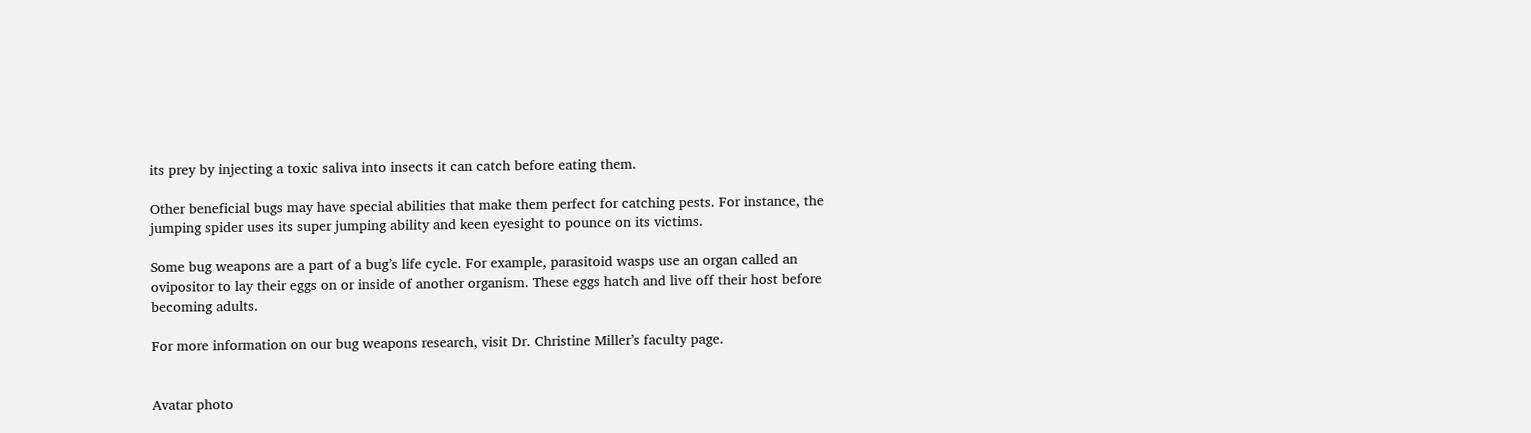its prey by injecting a toxic saliva into insects it can catch before eating them.

Other beneficial bugs may have special abilities that make them perfect for catching pests. For instance, the jumping spider uses its super jumping ability and keen eyesight to pounce on its victims.

Some bug weapons are a part of a bug’s life cycle. For example, parasitoid wasps use an organ called an ovipositor to lay their eggs on or inside of another organism. These eggs hatch and live off their host before becoming adults.

For more information on our bug weapons research, visit Dr. Christine Miller’s faculty page.


Avatar photo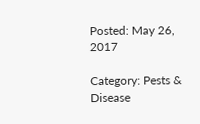Posted: May 26, 2017

Category: Pests & Disease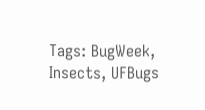Tags: BugWeek, Insects, UFBugs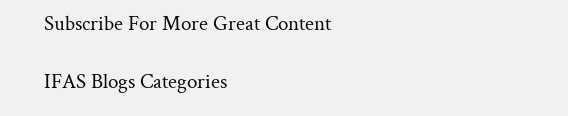Subscribe For More Great Content

IFAS Blogs Categories